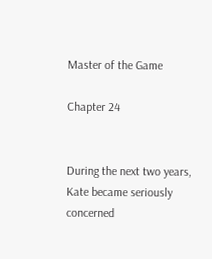Master of the Game

Chapter 24


During the next two years, Kate became seriously concerned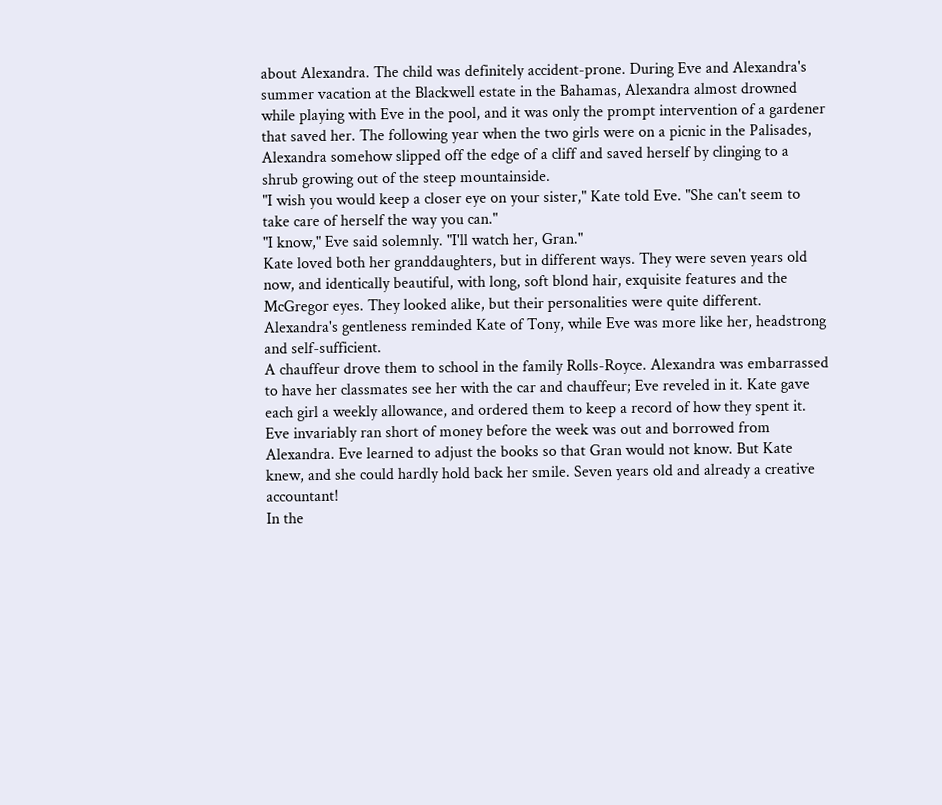about Alexandra. The child was definitely accident-prone. During Eve and Alexandra's summer vacation at the Blackwell estate in the Bahamas, Alexandra almost drowned while playing with Eve in the pool, and it was only the prompt intervention of a gardener that saved her. The following year when the two girls were on a picnic in the Palisades, Alexandra somehow slipped off the edge of a cliff and saved herself by clinging to a shrub growing out of the steep mountainside.
"I wish you would keep a closer eye on your sister," Kate told Eve. "She can't seem to take care of herself the way you can."
"I know," Eve said solemnly. "I'll watch her, Gran."
Kate loved both her granddaughters, but in different ways. They were seven years old now, and identically beautiful, with long, soft blond hair, exquisite features and the McGregor eyes. They looked alike, but their personalities were quite different. Alexandra's gentleness reminded Kate of Tony, while Eve was more like her, headstrong and self-sufficient.
A chauffeur drove them to school in the family Rolls-Royce. Alexandra was embarrassed to have her classmates see her with the car and chauffeur; Eve reveled in it. Kate gave each girl a weekly allowance, and ordered them to keep a record of how they spent it. Eve invariably ran short of money before the week was out and borrowed from Alexandra. Eve learned to adjust the books so that Gran would not know. But Kate knew, and she could hardly hold back her smile. Seven years old and already a creative accountant!
In the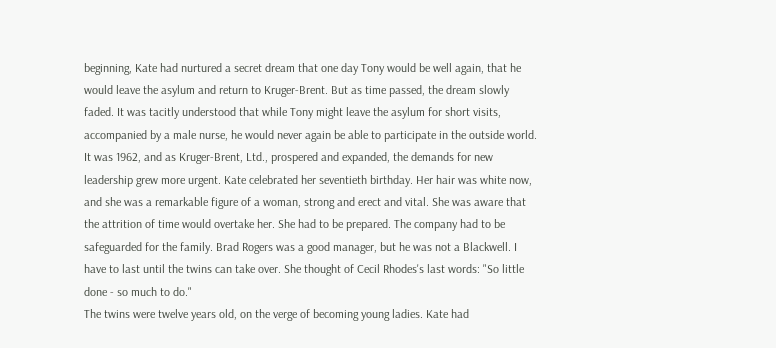beginning, Kate had nurtured a secret dream that one day Tony would be well again, that he would leave the asylum and return to Kruger-Brent. But as time passed, the dream slowly faded. It was tacitly understood that while Tony might leave the asylum for short visits, accompanied by a male nurse, he would never again be able to participate in the outside world.
It was 1962, and as Kruger-Brent, Ltd., prospered and expanded, the demands for new leadership grew more urgent. Kate celebrated her seventieth birthday. Her hair was white now, and she was a remarkable figure of a woman, strong and erect and vital. She was aware that the attrition of time would overtake her. She had to be prepared. The company had to be safeguarded for the family. Brad Rogers was a good manager, but he was not a Blackwell. I have to last until the twins can take over. She thought of Cecil Rhodes's last words: "So little done - so much to do."
The twins were twelve years old, on the verge of becoming young ladies. Kate had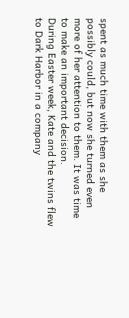spent as much time with them as she possibly could, but now she turned even more of her attention to them. It was time to make an important decision.
During Easter week, Kate and the twins flew to Dark Harbor in a company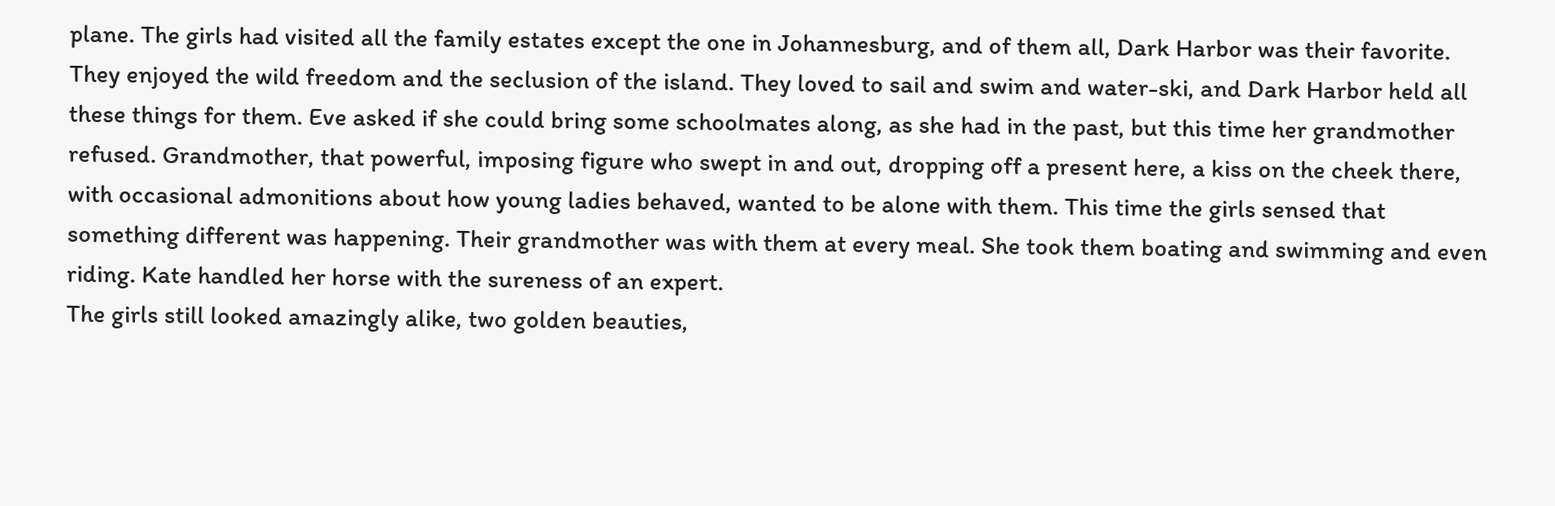plane. The girls had visited all the family estates except the one in Johannesburg, and of them all, Dark Harbor was their favorite. They enjoyed the wild freedom and the seclusion of the island. They loved to sail and swim and water-ski, and Dark Harbor held all these things for them. Eve asked if she could bring some schoolmates along, as she had in the past, but this time her grandmother refused. Grandmother, that powerful, imposing figure who swept in and out, dropping off a present here, a kiss on the cheek there, with occasional admonitions about how young ladies behaved, wanted to be alone with them. This time the girls sensed that something different was happening. Their grandmother was with them at every meal. She took them boating and swimming and even riding. Kate handled her horse with the sureness of an expert.
The girls still looked amazingly alike, two golden beauties,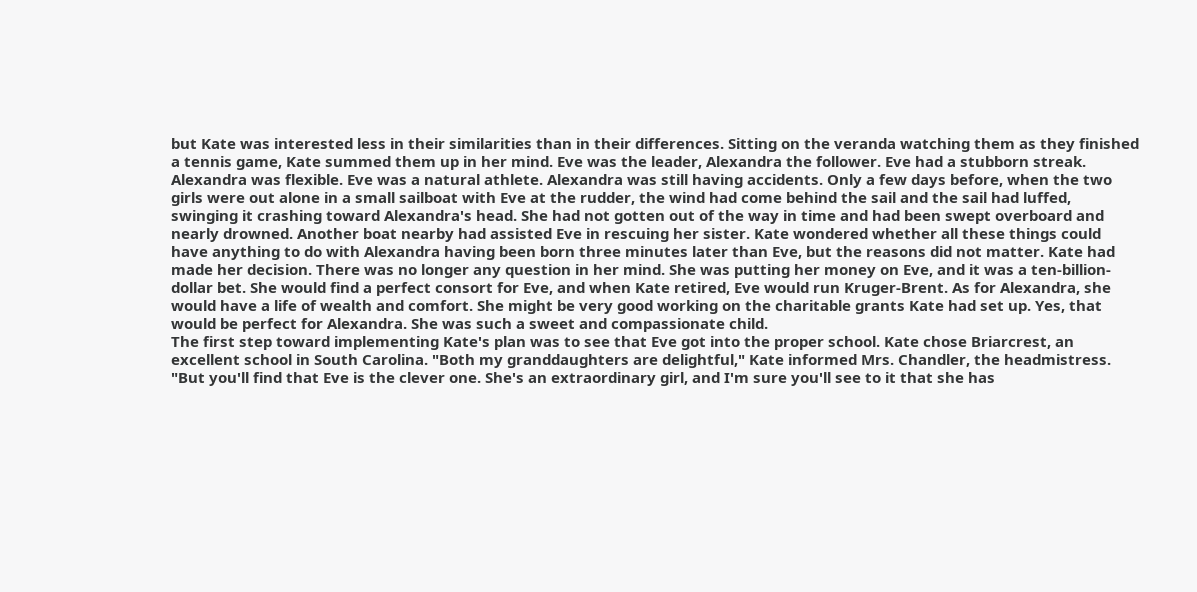but Kate was interested less in their similarities than in their differences. Sitting on the veranda watching them as they finished a tennis game, Kate summed them up in her mind. Eve was the leader, Alexandra the follower. Eve had a stubborn streak. Alexandra was flexible. Eve was a natural athlete. Alexandra was still having accidents. Only a few days before, when the two girls were out alone in a small sailboat with Eve at the rudder, the wind had come behind the sail and the sail had luffed, swinging it crashing toward Alexandra's head. She had not gotten out of the way in time and had been swept overboard and nearly drowned. Another boat nearby had assisted Eve in rescuing her sister. Kate wondered whether all these things could have anything to do with Alexandra having been born three minutes later than Eve, but the reasons did not matter. Kate had made her decision. There was no longer any question in her mind. She was putting her money on Eve, and it was a ten-billion-dollar bet. She would find a perfect consort for Eve, and when Kate retired, Eve would run Kruger-Brent. As for Alexandra, she would have a life of wealth and comfort. She might be very good working on the charitable grants Kate had set up. Yes, that would be perfect for Alexandra. She was such a sweet and compassionate child.
The first step toward implementing Kate's plan was to see that Eve got into the proper school. Kate chose Briarcrest, an excellent school in South Carolina. "Both my granddaughters are delightful," Kate informed Mrs. Chandler, the headmistress. "But you'll find that Eve is the clever one. She's an extraordinary girl, and I'm sure you'll see to it that she has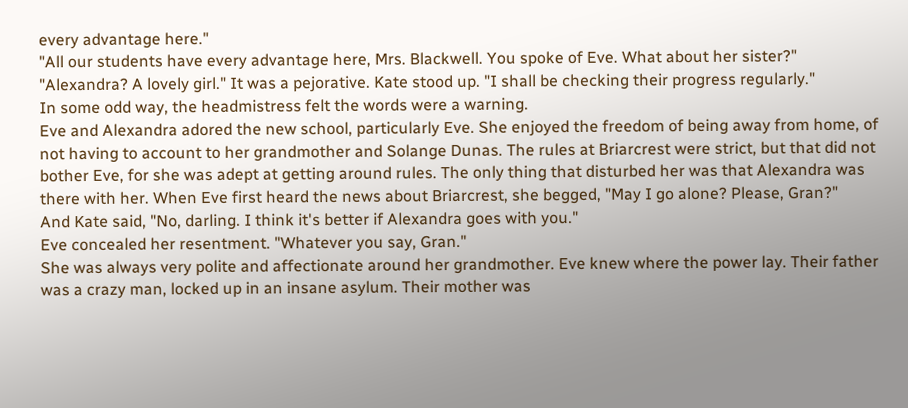every advantage here."
"All our students have every advantage here, Mrs. Blackwell. You spoke of Eve. What about her sister?"
"Alexandra? A lovely girl." It was a pejorative. Kate stood up. "I shall be checking their progress regularly."
In some odd way, the headmistress felt the words were a warning.
Eve and Alexandra adored the new school, particularly Eve. She enjoyed the freedom of being away from home, of not having to account to her grandmother and Solange Dunas. The rules at Briarcrest were strict, but that did not bother Eve, for she was adept at getting around rules. The only thing that disturbed her was that Alexandra was there with her. When Eve first heard the news about Briarcrest, she begged, "May I go alone? Please, Gran?"
And Kate said, "No, darling. I think it's better if Alexandra goes with you."
Eve concealed her resentment. "Whatever you say, Gran."
She was always very polite and affectionate around her grandmother. Eve knew where the power lay. Their father was a crazy man, locked up in an insane asylum. Their mother was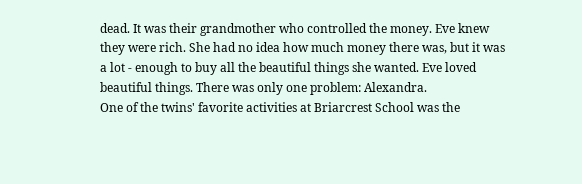dead. It was their grandmother who controlled the money. Eve knew they were rich. She had no idea how much money there was, but it was a lot - enough to buy all the beautiful things she wanted. Eve loved beautiful things. There was only one problem: Alexandra.
One of the twins' favorite activities at Briarcrest School was the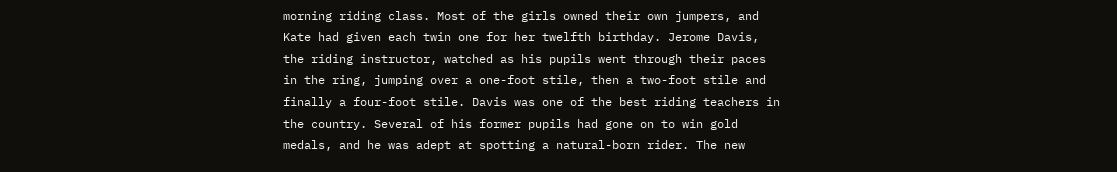morning riding class. Most of the girls owned their own jumpers, and Kate had given each twin one for her twelfth birthday. Jerome Davis, the riding instructor, watched as his pupils went through their paces in the ring, jumping over a one-foot stile, then a two-foot stile and finally a four-foot stile. Davis was one of the best riding teachers in the country. Several of his former pupils had gone on to win gold medals, and he was adept at spotting a natural-born rider. The new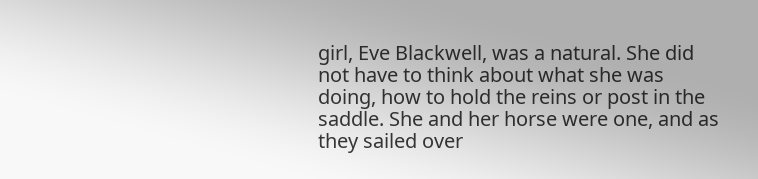girl, Eve Blackwell, was a natural. She did not have to think about what she was doing, how to hold the reins or post in the saddle. She and her horse were one, and as they sailed over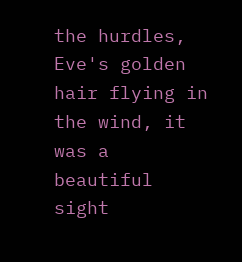the hurdles, Eve's golden hair flying in the wind, it was a beautiful sight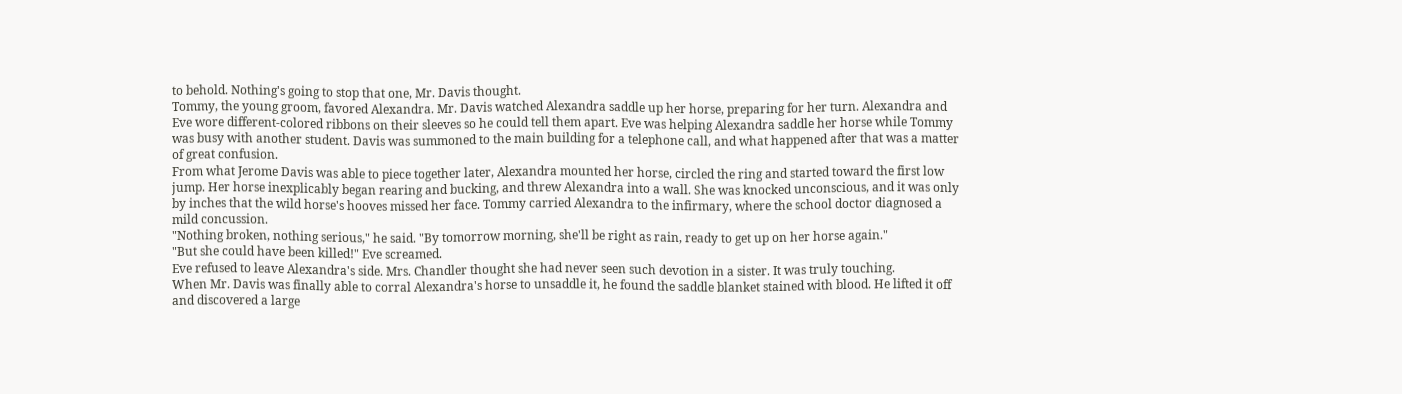to behold. Nothing's going to stop that one, Mr. Davis thought.
Tommy, the young groom, favored Alexandra. Mr. Davis watched Alexandra saddle up her horse, preparing for her turn. Alexandra and Eve wore different-colored ribbons on their sleeves so he could tell them apart. Eve was helping Alexandra saddle her horse while Tommy was busy with another student. Davis was summoned to the main building for a telephone call, and what happened after that was a matter of great confusion.
From what Jerome Davis was able to piece together later, Alexandra mounted her horse, circled the ring and started toward the first low jump. Her horse inexplicably began rearing and bucking, and threw Alexandra into a wall. She was knocked unconscious, and it was only by inches that the wild horse's hooves missed her face. Tommy carried Alexandra to the infirmary, where the school doctor diagnosed a mild concussion.
"Nothing broken, nothing serious," he said. "By tomorrow morning, she'll be right as rain, ready to get up on her horse again."
"But she could have been killed!" Eve screamed.
Eve refused to leave Alexandra's side. Mrs. Chandler thought she had never seen such devotion in a sister. It was truly touching.
When Mr. Davis was finally able to corral Alexandra's horse to unsaddle it, he found the saddle blanket stained with blood. He lifted it off and discovered a large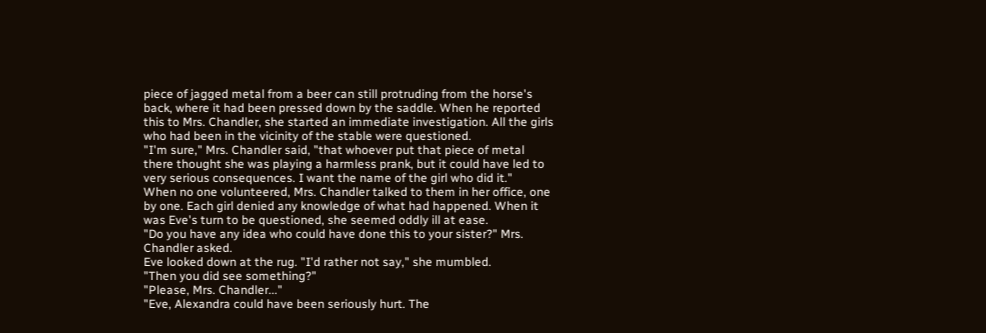piece of jagged metal from a beer can still protruding from the horse's back, where it had been pressed down by the saddle. When he reported this to Mrs. Chandler, she started an immediate investigation. All the girls who had been in the vicinity of the stable were questioned.
"I'm sure," Mrs. Chandler said, "that whoever put that piece of metal there thought she was playing a harmless prank, but it could have led to very serious consequences. I want the name of the girl who did it."
When no one volunteered, Mrs. Chandler talked to them in her office, one by one. Each girl denied any knowledge of what had happened. When it was Eve's turn to be questioned, she seemed oddly ill at ease.
"Do you have any idea who could have done this to your sister?" Mrs. Chandler asked.
Eve looked down at the rug. "I'd rather not say," she mumbled.
"Then you did see something?"
"Please, Mrs. Chandler..."
"Eve, Alexandra could have been seriously hurt. The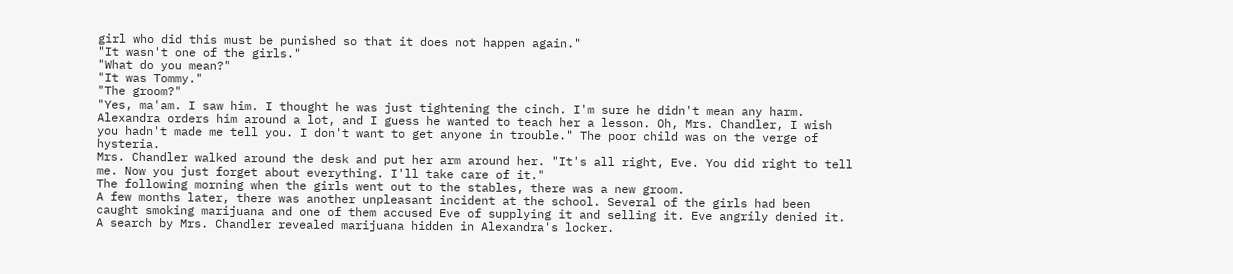girl who did this must be punished so that it does not happen again."
"It wasn't one of the girls."
"What do you mean?"
"It was Tommy."
"The groom?"
"Yes, ma'am. I saw him. I thought he was just tightening the cinch. I'm sure he didn't mean any harm. Alexandra orders him around a lot, and I guess he wanted to teach her a lesson. Oh, Mrs. Chandler, I wish you hadn't made me tell you. I don't want to get anyone in trouble." The poor child was on the verge of hysteria.
Mrs. Chandler walked around the desk and put her arm around her. "It's all right, Eve. You did right to tell me. Now you just forget about everything. I'll take care of it."
The following morning when the girls went out to the stables, there was a new groom.
A few months later, there was another unpleasant incident at the school. Several of the girls had been caught smoking marijuana and one of them accused Eve of supplying it and selling it. Eve angrily denied it. A search by Mrs. Chandler revealed marijuana hidden in Alexandra's locker.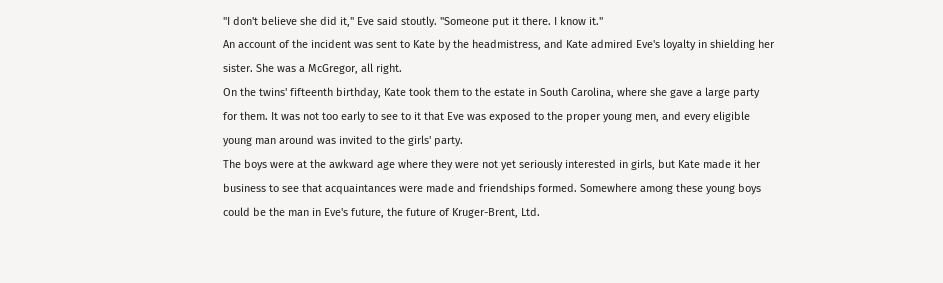"I don't believe she did it," Eve said stoutly. "Someone put it there. I know it."
An account of the incident was sent to Kate by the headmistress, and Kate admired Eve's loyalty in shielding her sister. She was a McGregor, all right.
On the twins' fifteenth birthday, Kate took them to the estate in South Carolina, where she gave a large party for them. It was not too early to see to it that Eve was exposed to the proper young men, and every eligible young man around was invited to the girls' party.
The boys were at the awkward age where they were not yet seriously interested in girls, but Kate made it her business to see that acquaintances were made and friendships formed. Somewhere among these young boys could be the man in Eve's future, the future of Kruger-Brent, Ltd.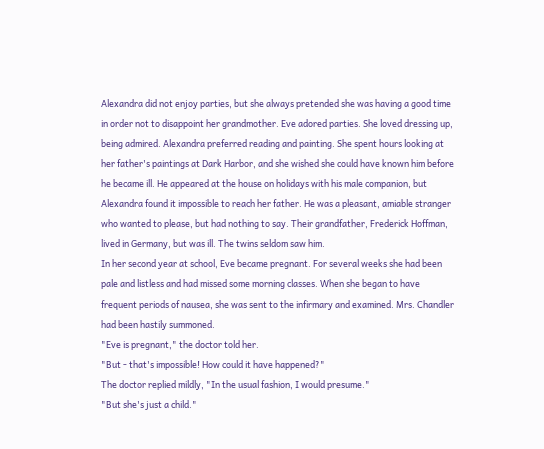Alexandra did not enjoy parties, but she always pretended she was having a good time in order not to disappoint her grandmother. Eve adored parties. She loved dressing up, being admired. Alexandra preferred reading and painting. She spent hours looking at her father's paintings at Dark Harbor, and she wished she could have known him before he became ill. He appeared at the house on holidays with his male companion, but Alexandra found it impossible to reach her father. He was a pleasant, amiable stranger who wanted to please, but had nothing to say. Their grandfather, Frederick Hoffman, lived in Germany, but was ill. The twins seldom saw him.
In her second year at school, Eve became pregnant. For several weeks she had been pale and listless and had missed some morning classes. When she began to have frequent periods of nausea, she was sent to the infirmary and examined. Mrs. Chandler had been hastily summoned.
"Eve is pregnant," the doctor told her.
"But - that's impossible! How could it have happened?"
The doctor replied mildly, "In the usual fashion, I would presume."
"But she's just a child."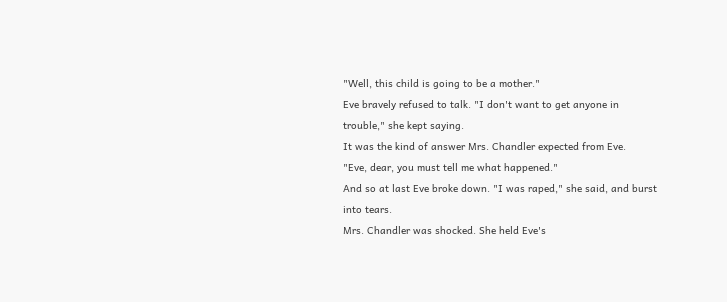"Well, this child is going to be a mother."
Eve bravely refused to talk. "I don't want to get anyone in trouble," she kept saying.
It was the kind of answer Mrs. Chandler expected from Eve.
"Eve, dear, you must tell me what happened."
And so at last Eve broke down. "I was raped," she said, and burst into tears.
Mrs. Chandler was shocked. She held Eve's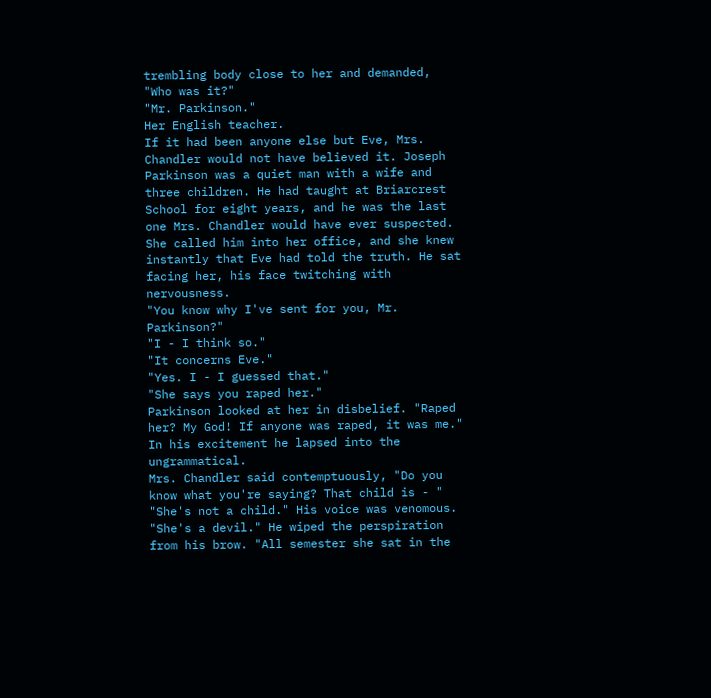trembling body close to her and demanded, "Who was it?"
"Mr. Parkinson."
Her English teacher.
If it had been anyone else but Eve, Mrs. Chandler would not have believed it. Joseph Parkinson was a quiet man with a wife and three children. He had taught at Briarcrest School for eight years, and he was the last one Mrs. Chandler would have ever suspected. She called him into her office, and she knew instantly that Eve had told the truth. He sat facing her, his face twitching with nervousness.
"You know why I've sent for you, Mr. Parkinson?"
"I - I think so."
"It concerns Eve."
"Yes. I - I guessed that."
"She says you raped her."
Parkinson looked at her in disbelief. "Raped her? My God! If anyone was raped, it was me." In his excitement he lapsed into the ungrammatical.
Mrs. Chandler said contemptuously, "Do you know what you're saying? That child is - "
"She's not a child." His voice was venomous. "She's a devil." He wiped the perspiration from his brow. "All semester she sat in the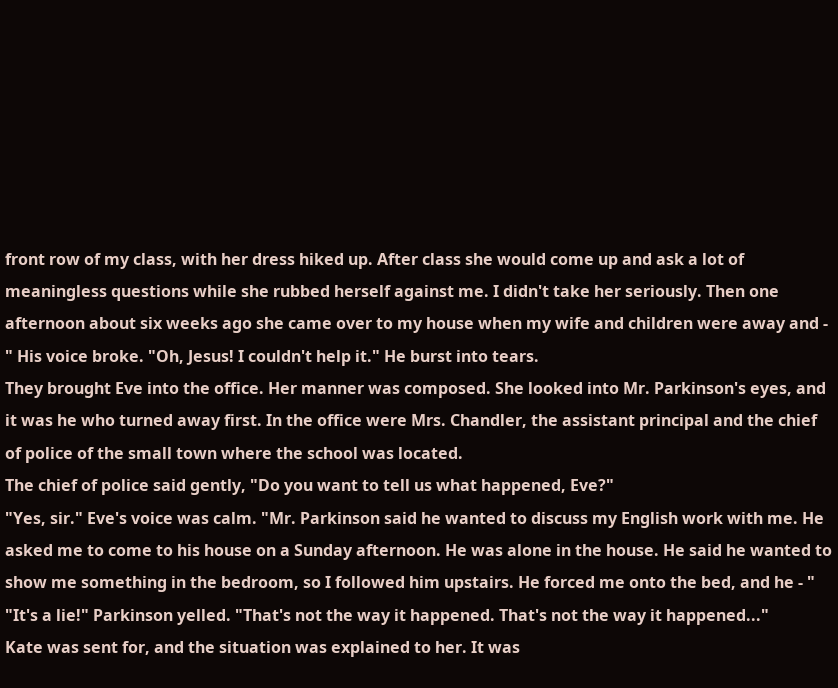front row of my class, with her dress hiked up. After class she would come up and ask a lot of meaningless questions while she rubbed herself against me. I didn't take her seriously. Then one afternoon about six weeks ago she came over to my house when my wife and children were away and - " His voice broke. "Oh, Jesus! I couldn't help it." He burst into tears.
They brought Eve into the office. Her manner was composed. She looked into Mr. Parkinson's eyes, and it was he who turned away first. In the office were Mrs. Chandler, the assistant principal and the chief of police of the small town where the school was located.
The chief of police said gently, "Do you want to tell us what happened, Eve?"
"Yes, sir." Eve's voice was calm. "Mr. Parkinson said he wanted to discuss my English work with me. He asked me to come to his house on a Sunday afternoon. He was alone in the house. He said he wanted to show me something in the bedroom, so I followed him upstairs. He forced me onto the bed, and he - "
"It's a lie!" Parkinson yelled. "That's not the way it happened. That's not the way it happened..."
Kate was sent for, and the situation was explained to her. It was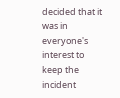decided that it was in everyone's interest to keep the incident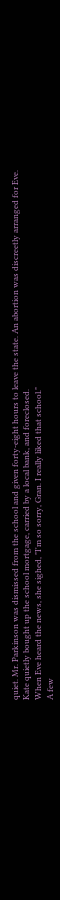quiet. Mr. Parkinson was dismissed from the school and given forty-eight hours to leave the state. An abortion was discreetly arranged for Eve.
Kate quietly bought up the school mortgage, carried by a local bank, and foreclosed.
When Eve heard the news, she sighed, "I'm so sorry, Gran. I really liked that school."
A few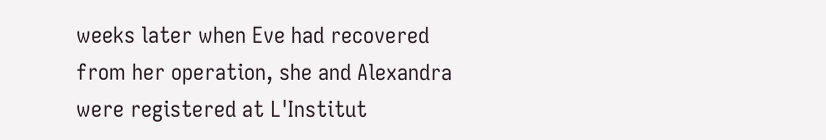weeks later when Eve had recovered from her operation, she and Alexandra were registered at L'Institut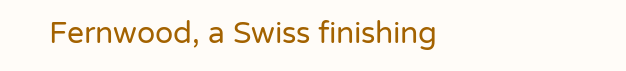Fernwood, a Swiss finishing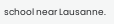school near Lausanne.